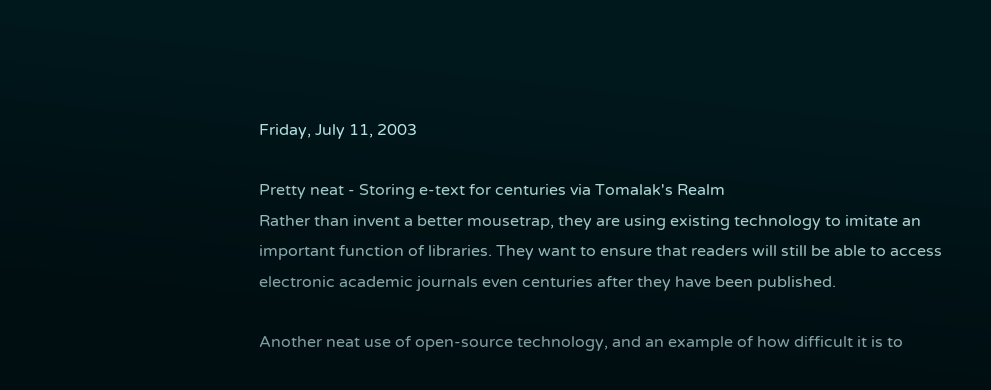Friday, July 11, 2003

Pretty neat - Storing e-text for centuries via Tomalak's Realm
Rather than invent a better mousetrap, they are using existing technology to imitate an important function of libraries. They want to ensure that readers will still be able to access electronic academic journals even centuries after they have been published.

Another neat use of open-source technology, and an example of how difficult it is to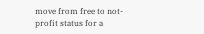move from free to not-profit status for a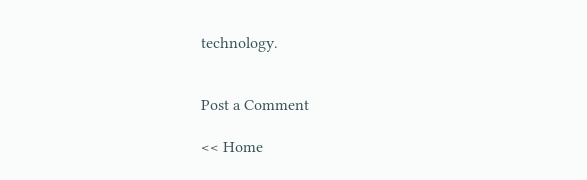technology.


Post a Comment

<< Home